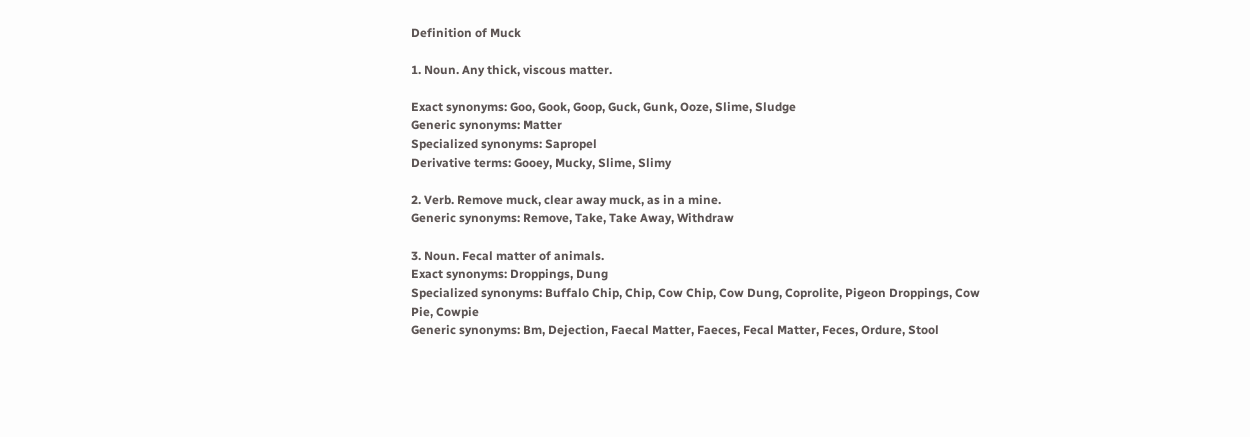Definition of Muck

1. Noun. Any thick, viscous matter.

Exact synonyms: Goo, Gook, Goop, Guck, Gunk, Ooze, Slime, Sludge
Generic synonyms: Matter
Specialized synonyms: Sapropel
Derivative terms: Gooey, Mucky, Slime, Slimy

2. Verb. Remove muck, clear away muck, as in a mine.
Generic synonyms: Remove, Take, Take Away, Withdraw

3. Noun. Fecal matter of animals.
Exact synonyms: Droppings, Dung
Specialized synonyms: Buffalo Chip, Chip, Cow Chip, Cow Dung, Coprolite, Pigeon Droppings, Cow Pie, Cowpie
Generic synonyms: Bm, Dejection, Faecal Matter, Faeces, Fecal Matter, Feces, Ordure, Stool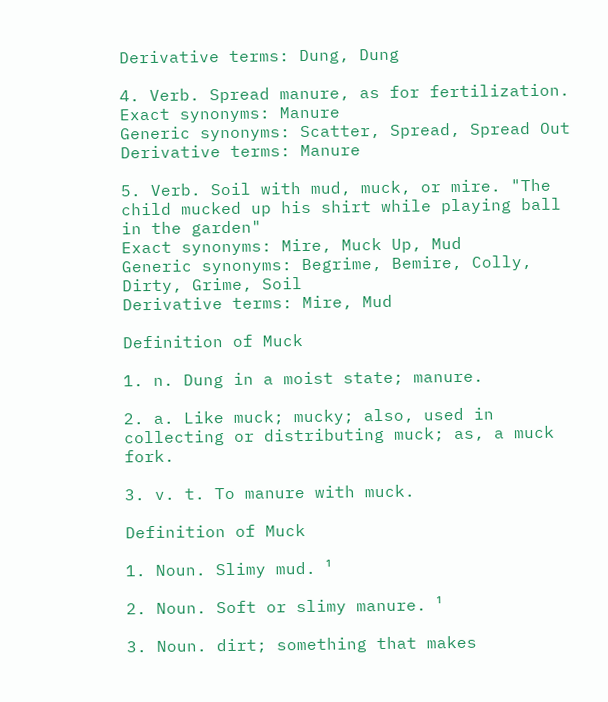Derivative terms: Dung, Dung

4. Verb. Spread manure, as for fertilization.
Exact synonyms: Manure
Generic synonyms: Scatter, Spread, Spread Out
Derivative terms: Manure

5. Verb. Soil with mud, muck, or mire. "The child mucked up his shirt while playing ball in the garden"
Exact synonyms: Mire, Muck Up, Mud
Generic synonyms: Begrime, Bemire, Colly, Dirty, Grime, Soil
Derivative terms: Mire, Mud

Definition of Muck

1. n. Dung in a moist state; manure.

2. a. Like muck; mucky; also, used in collecting or distributing muck; as, a muck fork.

3. v. t. To manure with muck.

Definition of Muck

1. Noun. Slimy mud. ¹

2. Noun. Soft or slimy manure. ¹

3. Noun. dirt; something that makes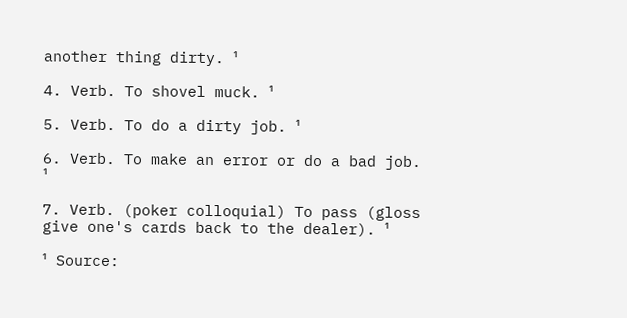another thing dirty. ¹

4. Verb. To shovel muck. ¹

5. Verb. To do a dirty job. ¹

6. Verb. To make an error or do a bad job. ¹

7. Verb. (poker colloquial) To pass (gloss give one's cards back to the dealer). ¹

¹ Source: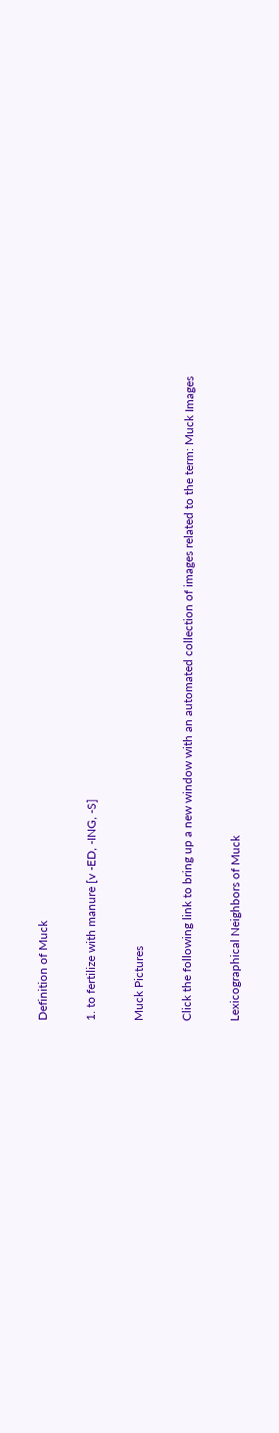Definition of Muck

1. to fertilize with manure [v -ED, -ING, -S]

Muck Pictures

Click the following link to bring up a new window with an automated collection of images related to the term: Muck Images

Lexicographical Neighbors of Muck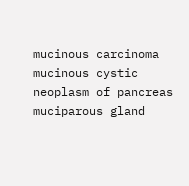mucinous carcinoma
mucinous cystic neoplasm of pancreas
muciparous gland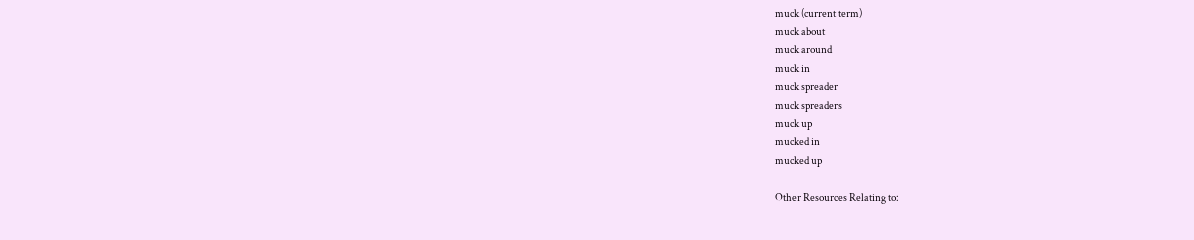muck (current term)
muck about
muck around
muck in
muck spreader
muck spreaders
muck up
mucked in
mucked up

Other Resources Relating to: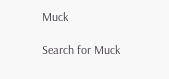Muck

Search for Muck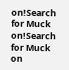on!Search for Muck on!Search for Muck on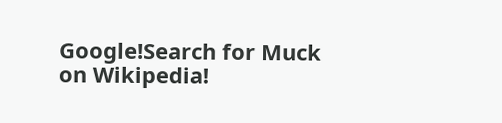Google!Search for Muck on Wikipedia!